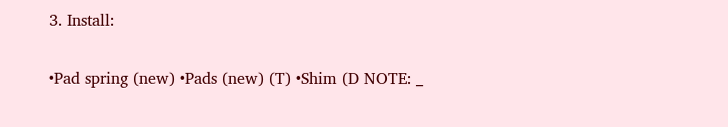3. Install:

•Pad spring (new) •Pads (new) (T) •Shim (D NOTE: _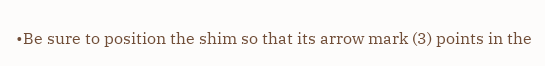•Be sure to position the shim so that its arrow mark (3) points in the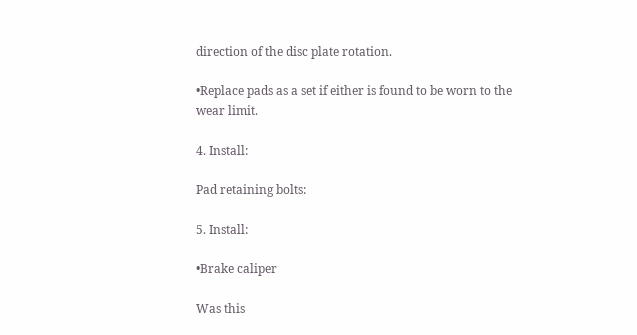direction of the disc plate rotation.

•Replace pads as a set if either is found to be worn to the wear limit.

4. Install:

Pad retaining bolts:

5. Install:

•Brake caliper

Was this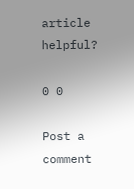article helpful?

0 0

Post a comment